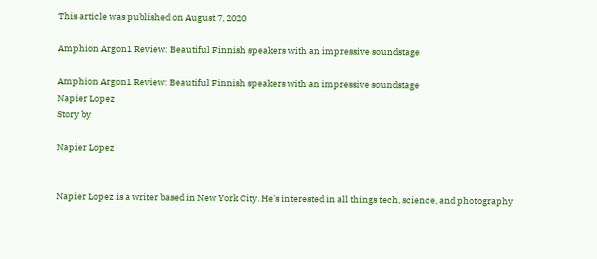This article was published on August 7, 2020

Amphion Argon1 Review: Beautiful Finnish speakers with an impressive soundstage

Amphion Argon1 Review: Beautiful Finnish speakers with an impressive soundstage
Napier Lopez
Story by

Napier Lopez


Napier Lopez is a writer based in New York City. He's interested in all things tech, science, and photography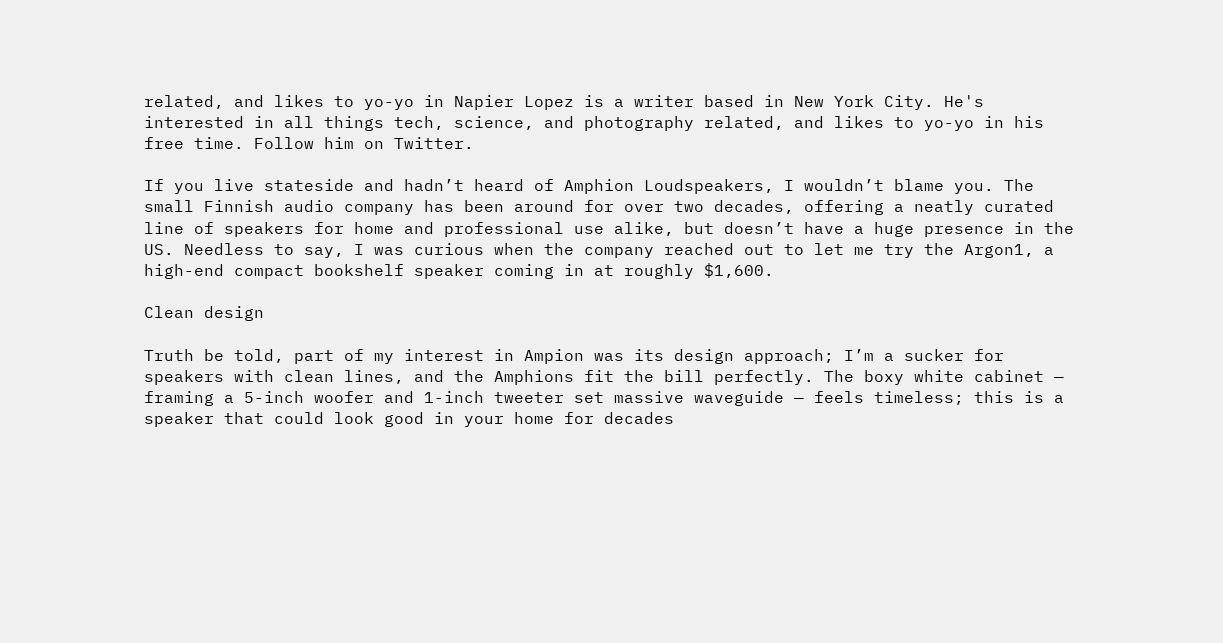related, and likes to yo-yo in Napier Lopez is a writer based in New York City. He's interested in all things tech, science, and photography related, and likes to yo-yo in his free time. Follow him on Twitter.

If you live stateside and hadn’t heard of Amphion Loudspeakers, I wouldn’t blame you. The small Finnish audio company has been around for over two decades, offering a neatly curated line of speakers for home and professional use alike, but doesn’t have a huge presence in the US. Needless to say, I was curious when the company reached out to let me try the Argon1, a high-end compact bookshelf speaker coming in at roughly $1,600.

Clean design

Truth be told, part of my interest in Ampion was its design approach; I’m a sucker for speakers with clean lines, and the Amphions fit the bill perfectly. The boxy white cabinet — framing a 5-inch woofer and 1-inch tweeter set massive waveguide — feels timeless; this is a speaker that could look good in your home for decades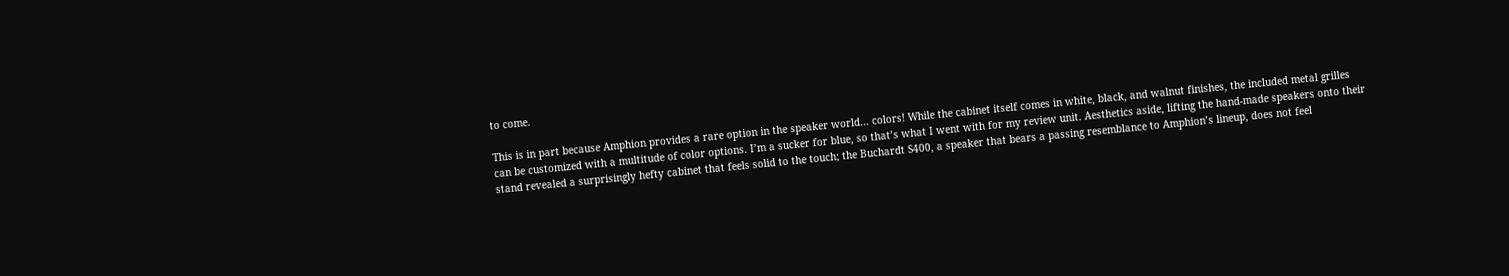to come.

This is in part because Amphion provides a rare option in the speaker world… colors! While the cabinet itself comes in white, black, and walnut finishes, the included metal grilles can be customized with a multitude of color options. I’m a sucker for blue, so that’s what I went with for my review unit. Aesthetics aside, lifting the hand-made speakers onto their stand revealed a surprisingly hefty cabinet that feels solid to the touch; the Buchardt S400, a speaker that bears a passing resemblance to Amphion’s lineup, does not feel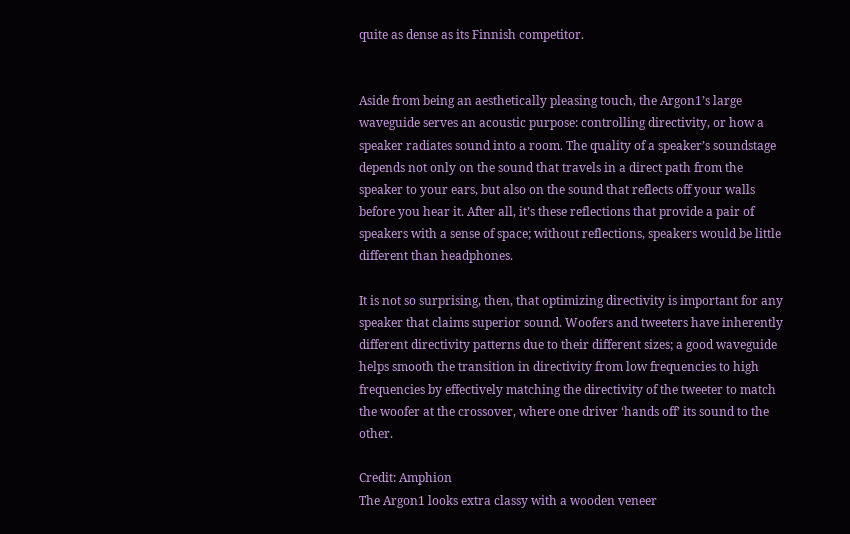quite as dense as its Finnish competitor.


Aside from being an aesthetically pleasing touch, the Argon1’s large waveguide serves an acoustic purpose: controlling directivity, or how a speaker radiates sound into a room. The quality of a speaker’s soundstage depends not only on the sound that travels in a direct path from the speaker to your ears, but also on the sound that reflects off your walls before you hear it. After all, it’s these reflections that provide a pair of speakers with a sense of space; without reflections, speakers would be little different than headphones.

It is not so surprising, then, that optimizing directivity is important for any speaker that claims superior sound. Woofers and tweeters have inherently different directivity patterns due to their different sizes; a good waveguide helps smooth the transition in directivity from low frequencies to high frequencies by effectively matching the directivity of the tweeter to match the woofer at the crossover, where one driver ‘hands off’ its sound to the other.

Credit: Amphion
The Argon1 looks extra classy with a wooden veneer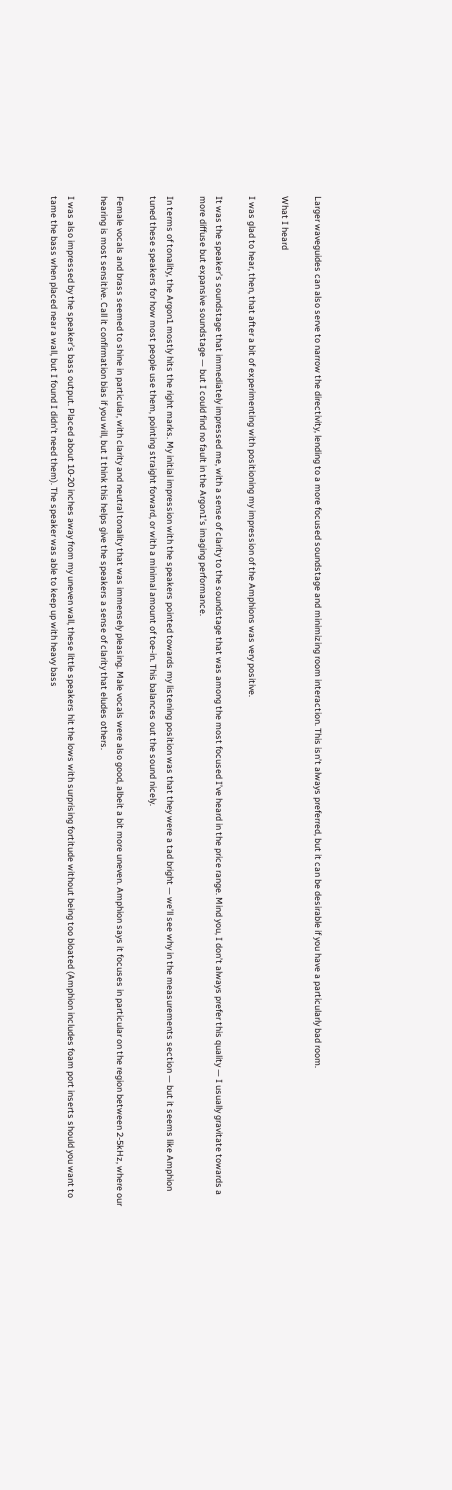Larger waveguides can also serve to narrow the directivity, lending to a more focused soundstage and minimizing room interaction. This isn’t always preferred, but it can be desirable if you have a particularly bad room.

What I heard

I was glad to hear, then, that after a bit of experimenting with positioning my impression of the Amphions was very positive.

It was the speaker’s soundstage that immediately impressed me, with a sense of clarity to the soundstage that was among the most focused I’ve heard in the price range. Mind you, I don’t always prefer this quality — I usually gravitate towards a more diffuse but expansive soundstage — but I could find no fault in the Argon1’s imaging performance.

In terms of tonality, the Argon1 mostly hits the right marks. My initial impression with the speakers pointed towards my listening position was that they were a tad bright — we’ll see why in the measurements section — but it seems like Amphion tuned these speakers for how most people use them, pointing straight forward, or with a minimal amount of toe-in. This balances out the sound nicely.

Female vocals and brass seemed to shine in particular, with clarity and neutral tonality that was immensely pleasing. Male vocals were also good, albeit a bit more uneven. Amphion says it focuses in particular on the region between 2-5kHz, where our hearing is most sensitive. Call it confirmation bias if you will, but I think this helps give the speakers a sense of clarity that eludes others.

I was also impressed by the speaker’s bass output. Placed about 10-20 inches away from my uneven wall, these little speakers hit the lows with surprising fortitude without being too bloated (Amphion includes foam port inserts should you want to tame the bass when placed near a wall, but I found I didn’t need them). The speaker was able to keep up with heavy bass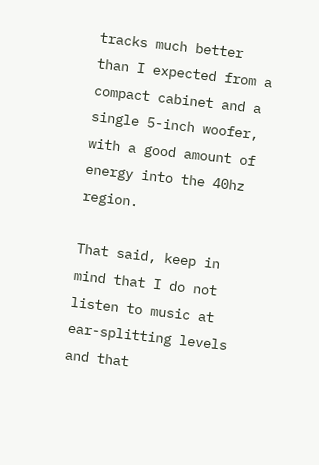tracks much better than I expected from a compact cabinet and a single 5-inch woofer, with a good amount of energy into the 40hz region.

That said, keep in mind that I do not listen to music at ear-splitting levels and that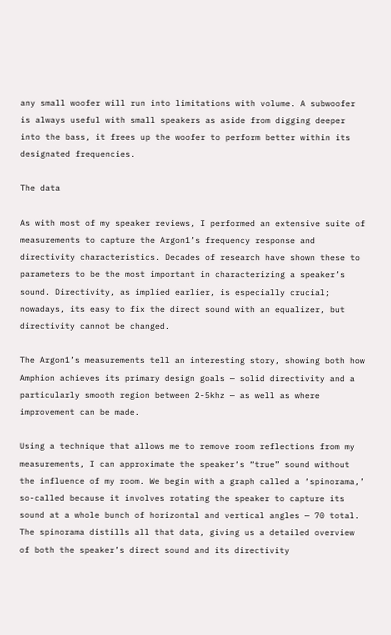any small woofer will run into limitations with volume. A subwoofer is always useful with small speakers as aside from digging deeper into the bass, it frees up the woofer to perform better within its designated frequencies.

The data

As with most of my speaker reviews, I performed an extensive suite of measurements to capture the Argon1’s frequency response and directivity characteristics. Decades of research have shown these to parameters to be the most important in characterizing a speaker’s sound. Directivity, as implied earlier, is especially crucial; nowadays, its easy to fix the direct sound with an equalizer, but directivity cannot be changed.

The Argon1’s measurements tell an interesting story, showing both how Amphion achieves its primary design goals — solid directivity and a particularly smooth region between 2-5khz — as well as where improvement can be made.

Using a technique that allows me to remove room reflections from my measurements, I can approximate the speaker‘s “true” sound without the influence of my room. We begin with a graph called a ‘spinorama,’ so-called because it involves rotating the speaker to capture its sound at a whole bunch of horizontal and vertical angles — 70 total. The spinorama distills all that data, giving us a detailed overview of both the speaker’s direct sound and its directivity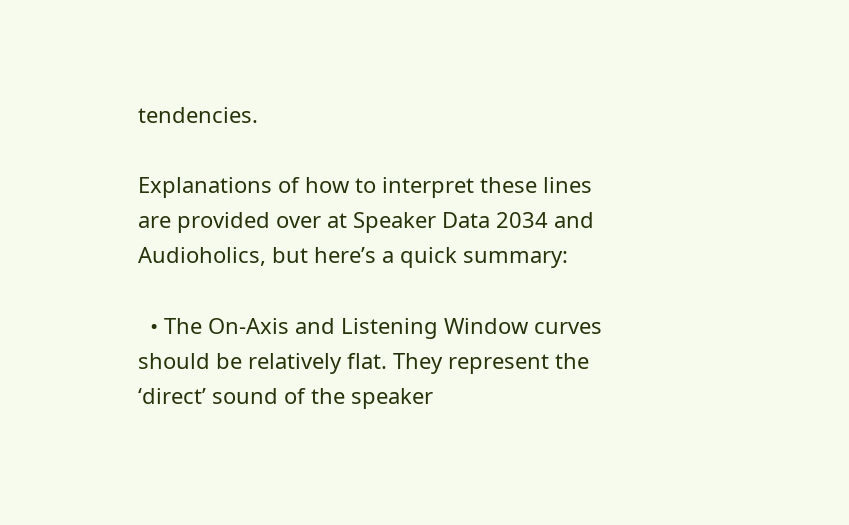tendencies.

Explanations of how to interpret these lines are provided over at Speaker Data 2034 and Audioholics, but here’s a quick summary:

  • The On-Axis and Listening Window curves should be relatively flat. They represent the ‘direct’ sound of the speaker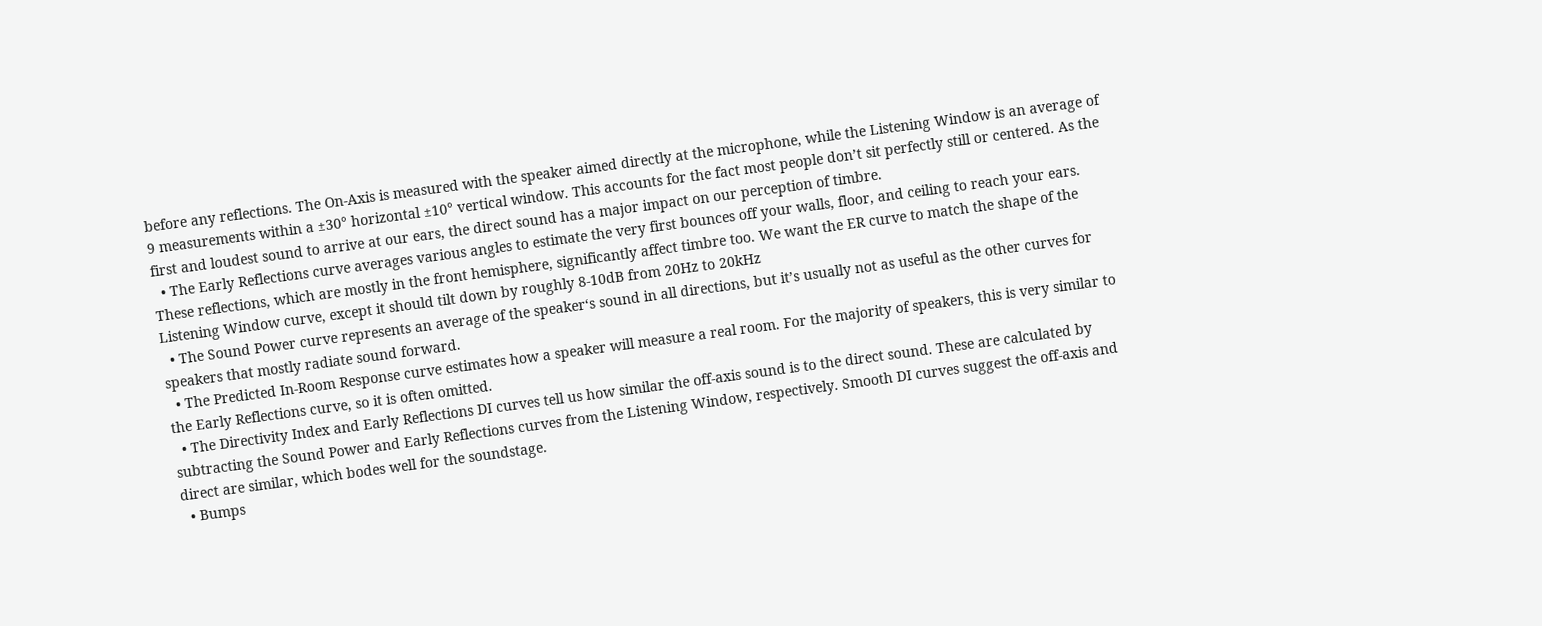before any reflections. The On-Axis is measured with the speaker aimed directly at the microphone, while the Listening Window is an average of 9 measurements within a ±30° horizontal ±10° vertical window. This accounts for the fact most people don’t sit perfectly still or centered. As the first and loudest sound to arrive at our ears, the direct sound has a major impact on our perception of timbre.
  • The Early Reflections curve averages various angles to estimate the very first bounces off your walls, floor, and ceiling to reach your ears. These reflections, which are mostly in the front hemisphere, significantly affect timbre too. We want the ER curve to match the shape of the Listening Window curve, except it should tilt down by roughly 8-10dB from 20Hz to 20kHz
  • The Sound Power curve represents an average of the speaker‘s sound in all directions, but it’s usually not as useful as the other curves for speakers that mostly radiate sound forward.
  • The Predicted In-Room Response curve estimates how a speaker will measure a real room. For the majority of speakers, this is very similar to the Early Reflections curve, so it is often omitted.
  • The Directivity Index and Early Reflections DI curves tell us how similar the off-axis sound is to the direct sound. These are calculated by subtracting the Sound Power and Early Reflections curves from the Listening Window, respectively. Smooth DI curves suggest the off-axis and direct are similar, which bodes well for the soundstage.
  • Bumps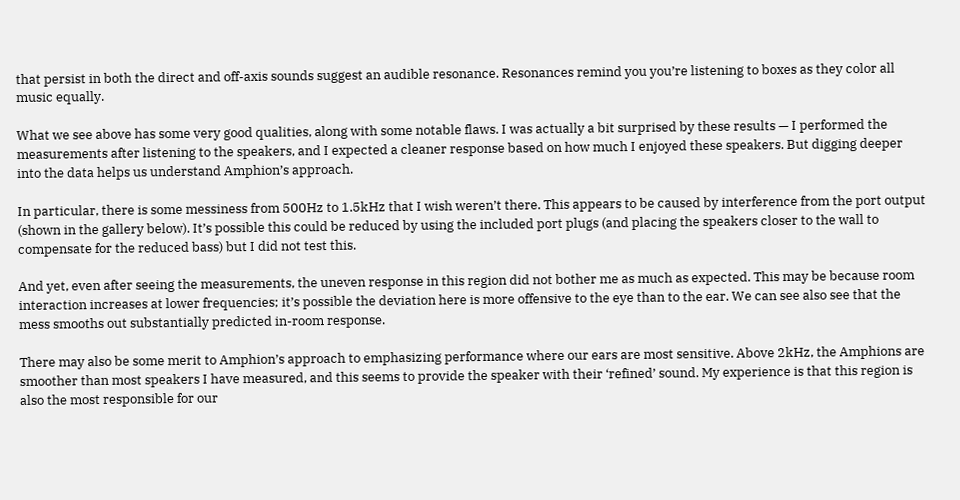that persist in both the direct and off-axis sounds suggest an audible resonance. Resonances remind you you’re listening to boxes as they color all music equally.

What we see above has some very good qualities, along with some notable flaws. I was actually a bit surprised by these results — I performed the measurements after listening to the speakers, and I expected a cleaner response based on how much I enjoyed these speakers. But digging deeper into the data helps us understand Amphion’s approach.

In particular, there is some messiness from 500Hz to 1.5kHz that I wish weren’t there. This appears to be caused by interference from the port output (shown in the gallery below). It’s possible this could be reduced by using the included port plugs (and placing the speakers closer to the wall to compensate for the reduced bass) but I did not test this.

And yet, even after seeing the measurements, the uneven response in this region did not bother me as much as expected. This may be because room interaction increases at lower frequencies; it’s possible the deviation here is more offensive to the eye than to the ear. We can see also see that the mess smooths out substantially predicted in-room response.

There may also be some merit to Amphion’s approach to emphasizing performance where our ears are most sensitive. Above 2kHz, the Amphions are smoother than most speakers I have measured, and this seems to provide the speaker with their ‘refined’ sound. My experience is that this region is also the most responsible for our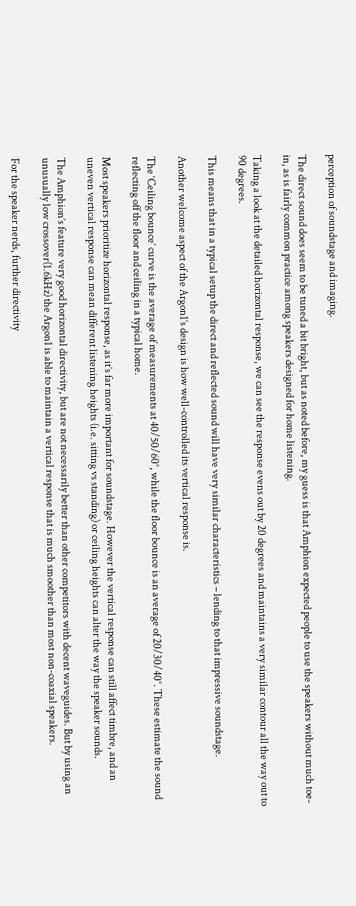perception of soundstage and imaging.

The direct sound does seem to be tuned a bit bright, but as noted before, my guess is that Amphion expected people to use the speakers without much toe-in, as is fairly common practice among speakers designed for home listening.

Taking a look at the detailed horizontal response, we can see the response evens out by 20 degrees and maintains a very similar contour all the way out to 90 degrees.

This means that in a typical setup the direct and reflected sound will have very similar characteristics – lending to that impressive soundstage.

Another welcome aspect of the Argon1’s design is how well-controlled its vertical response is.

The ‘Ceiling bounce’ curve is the average of measurements at 40/50/60°, while the floor bounce is an average of 20/30/40°. These estimate the sound reflecting off the floor and ceiling in a typical home.

Most speakers prioritize horizontal response, as it’s far more important for soundstage. However the vertical response can still affect timbre, and an uneven vertical response can mean different listening heights (i.e. sitting vs standing) or ceiling heights can alter the way the speaker sounds.

The Amphion’s feature very good horizontal directivity, but are not necessarily better than other competitors with decent waveguides. But by using an unusually low crossover(1.6kHz) the Argon1 is able to maintain a vertical response that is much smoother than most non-coaxial speakers.

For the speaker nerds, further directivity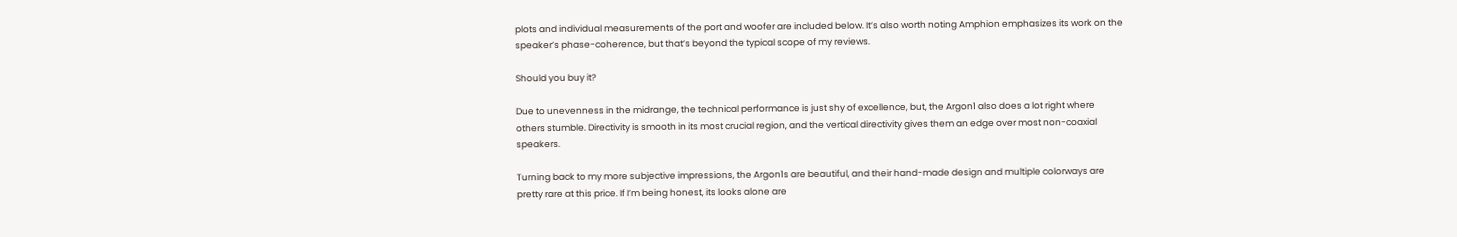plots and individual measurements of the port and woofer are included below. It’s also worth noting Amphion emphasizes its work on the speaker’s phase-coherence, but that’s beyond the typical scope of my reviews.

Should you buy it?

Due to unevenness in the midrange, the technical performance is just shy of excellence, but, the Argon1 also does a lot right where others stumble. Directivity is smooth in its most crucial region, and the vertical directivity gives them an edge over most non-coaxial speakers.

Turning back to my more subjective impressions, the Argon1s are beautiful, and their hand-made design and multiple colorways are pretty rare at this price. If I’m being honest, its looks alone are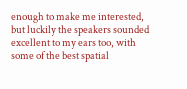enough to make me interested, but luckily the speakers sounded excellent to my ears too, with some of the best spatial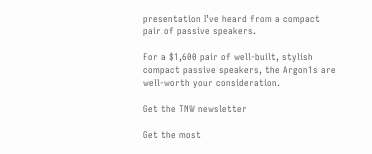presentation I’ve heard from a compact pair of passive speakers.

For a $1,600 pair of well-built, stylish compact passive speakers, the Argon1s are well-worth your consideration.

Get the TNW newsletter

Get the most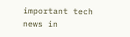important tech news in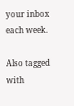your inbox each week.

Also tagged with